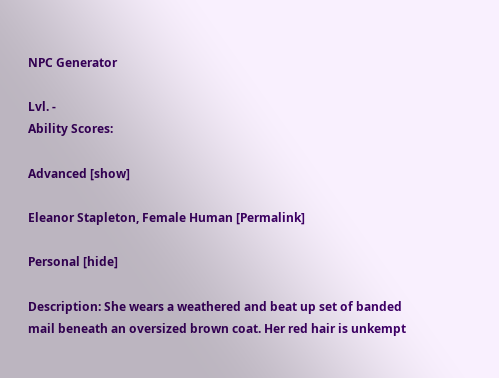NPC Generator

Lvl. -
Ability Scores:

Advanced [show]

Eleanor Stapleton, Female Human [Permalink]

Personal [hide]

Description: She wears a weathered and beat up set of banded mail beneath an oversized brown coat. Her red hair is unkempt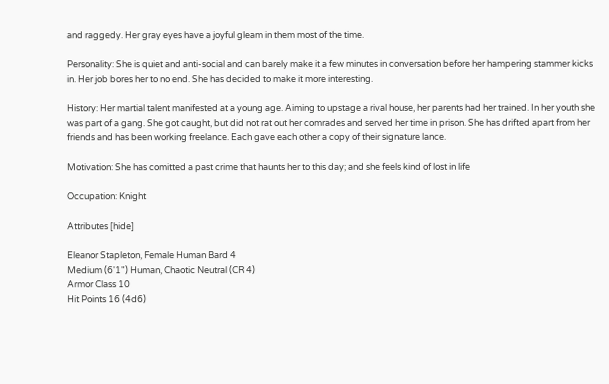and raggedy. Her gray eyes have a joyful gleam in them most of the time.

Personality: She is quiet and anti-social and can barely make it a few minutes in conversation before her hampering stammer kicks in. Her job bores her to no end. She has decided to make it more interesting.

History: Her martial talent manifested at a young age. Aiming to upstage a rival house, her parents had her trained. In her youth she was part of a gang. She got caught, but did not rat out her comrades and served her time in prison. She has drifted apart from her friends and has been working freelance. Each gave each other a copy of their signature lance.

Motivation: She has comitted a past crime that haunts her to this day; and she feels kind of lost in life

Occupation: Knight

Attributes [hide]

Eleanor Stapleton, Female Human Bard 4
Medium (6'1") Human, Chaotic Neutral (CR 4)
Armor Class 10
Hit Points 16 (4d6)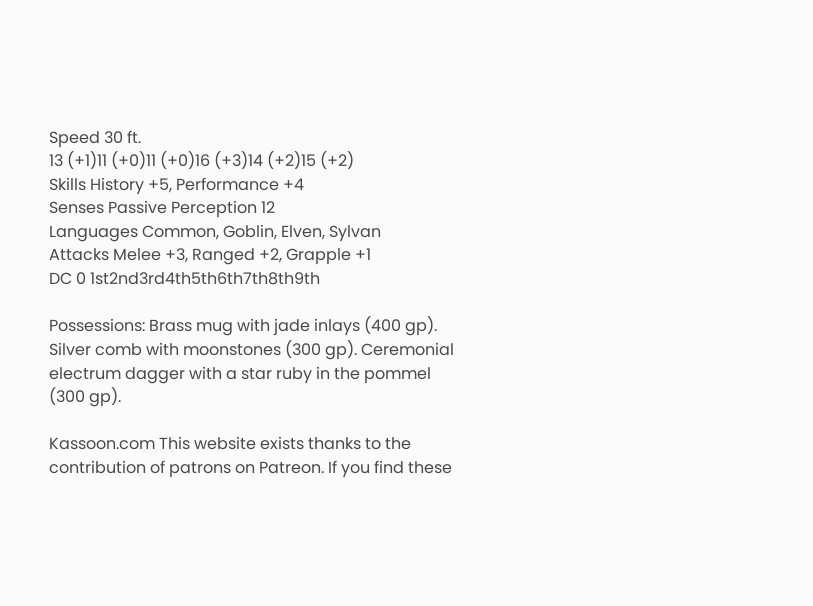Speed 30 ft.
13 (+1)11 (+0)11 (+0)16 (+3)14 (+2)15 (+2)
Skills History +5, Performance +4
Senses Passive Perception 12
Languages Common, Goblin, Elven, Sylvan
Attacks Melee +3, Ranged +2, Grapple +1
DC 0 1st2nd3rd4th5th6th7th8th9th

Possessions: Brass mug with jade inlays (400 gp). Silver comb with moonstones (300 gp). Ceremonial electrum dagger with a star ruby in the pommel (300 gp).

Kassoon.com This website exists thanks to the contribution of patrons on Patreon. If you find these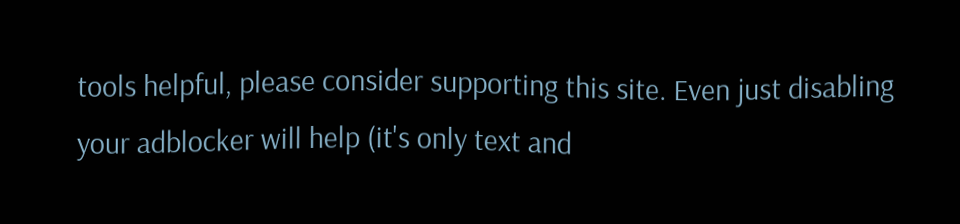tools helpful, please consider supporting this site. Even just disabling your adblocker will help (it's only text and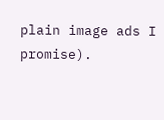plain image ads I promise).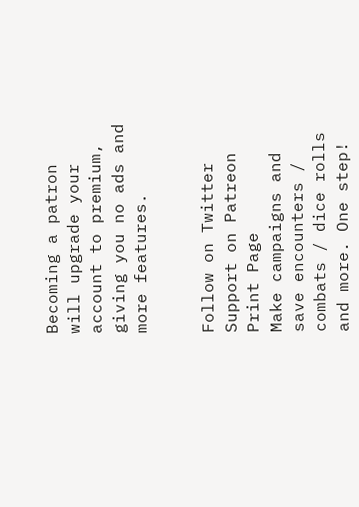Becoming a patron will upgrade your account to premium, giving you no ads and more features.


Follow on Twitter Support on Patreon Print Page
Make campaigns and save encounters / combats / dice rolls and more. One step!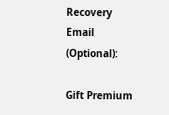Recovery Email (Optional):

Gift Premium